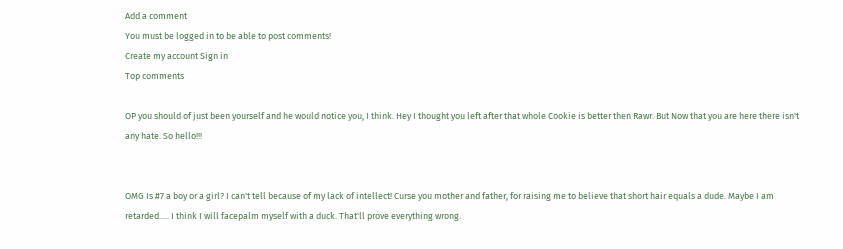Add a comment
You must be logged in to be able to post comments!
Create my account Sign in
Top comments

OP you should of just been yourself and he would notice you, I think. Hey I thought you left after that whole Cookie is better then Rawr. But Now that you are here there isn't any hate. So hello!!!


OMG Is #7 a boy or a girl? I can't tell because of my lack of intellect! Curse you mother and father, for raising me to believe that short hair equals a dude. Maybe I am retarded..... I think I will facepalm myself with a duck. That'll prove everything wrong.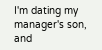I'm dating my manager's son, and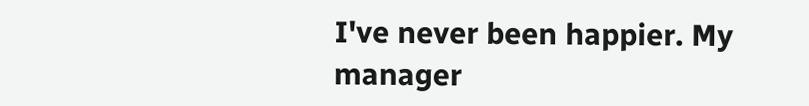I've never been happier. My manager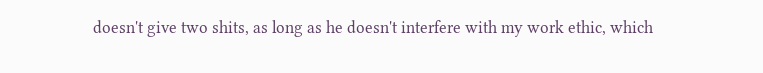doesn't give two shits, as long as he doesn't interfere with my work ethic, which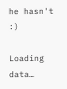he hasn't :)

Loading data…